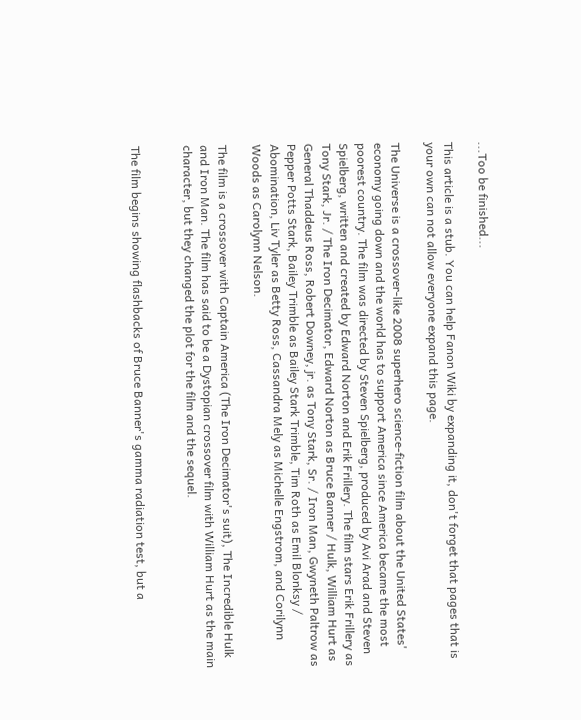...Too be finished...

This article is a stub. You can help Fanon Wiki by expanding it, don't forget that pages that is your own can not allow everyone expand this page.

The Universe is a crossover-like 2008 superhero science-fiction film about the United States' economy going down and the world has to support America since America became the most poorest country. The film was directed by Steven Spielberg, produced by Avi Arad and Steven Spielberg, written and created by Edward Norton and Erik Frillery. The film stars Erik Frillery as Tony Stark, Jr. / The Iron Decimator, Edward Norton as Bruce Banner / Hulk, William Hurt as General Thaddeus Ross, Robert Downey, jr. as Tony Stark, Sr. / Iron Man, Gwyneth Paltrow as Pepper Potts Stark, Bailey Trimble as Bailey Stark Trimble, Tim Roth as Emil Blonksy / Abomination, Liv Tyler as Betty Ross, Cassandra Mely as Michelle Engstrom, and Corilynn Woods as Carolynn Nelson.

The film is a crossover with Captain America (The Iron Decimator's suit), The Incredible Hulk and Iron Man. The film has said to be a Dystopian crossover film with William Hurt as the main character, but they changed the plot for the film and the sequel.


The film begins showing flashbacks of Bruce Banner's gamma radiation test, but a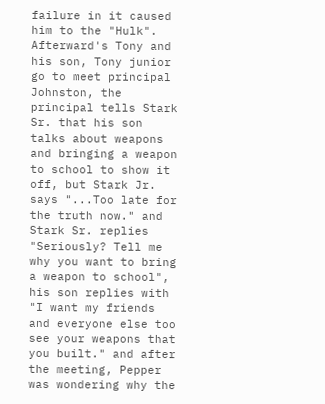failure in it caused him to the "Hulk". Afterward's Tony and his son, Tony junior go to meet principal Johnston, the principal tells Stark Sr. that his son talks about weapons and bringing a weapon to school to show it off, but Stark Jr. says "...Too late for the truth now." and Stark Sr. replies "Seriously? Tell me why you want to bring a weapon to school", his son replies with "I want my friends and everyone else too see your weapons that you built." and after the meeting, Pepper was wondering why the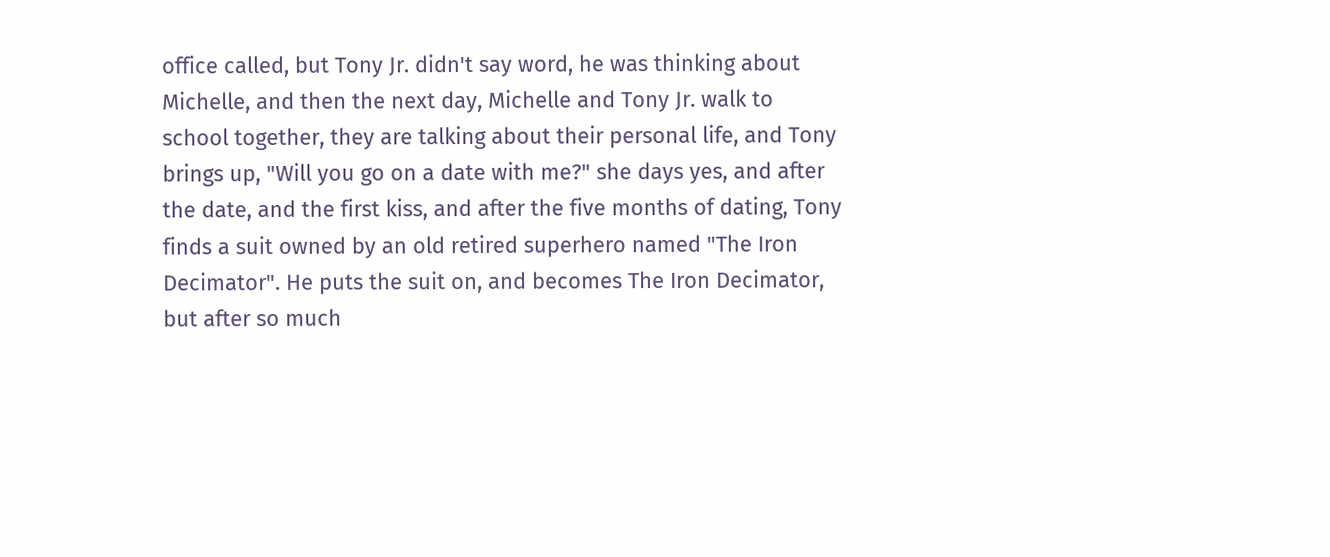office called, but Tony Jr. didn't say word, he was thinking about Michelle, and then the next day, Michelle and Tony Jr. walk to school together, they are talking about their personal life, and Tony brings up, "Will you go on a date with me?" she days yes, and after the date, and the first kiss, and after the five months of dating, Tony finds a suit owned by an old retired superhero named "The Iron Decimator". He puts the suit on, and becomes The Iron Decimator, but after so much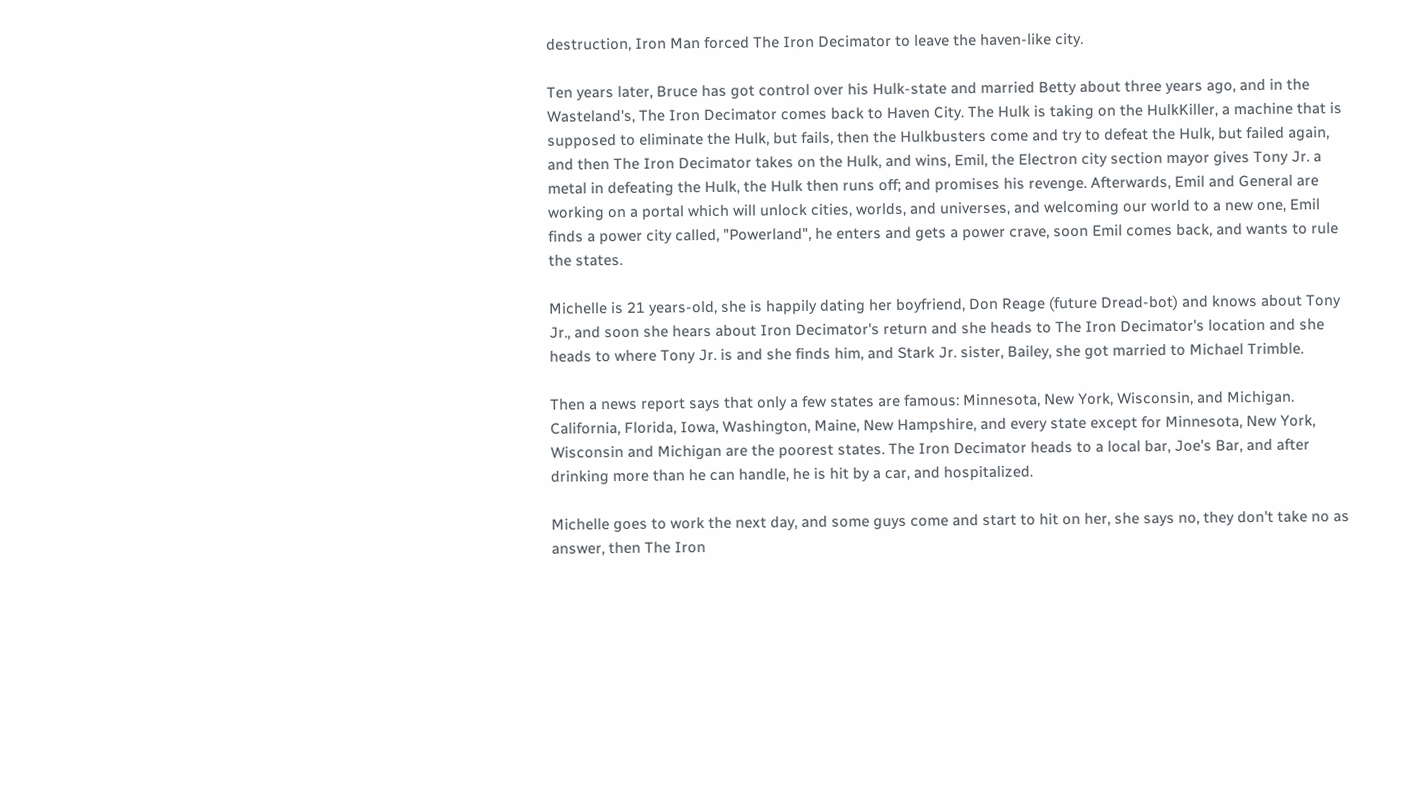destruction, Iron Man forced The Iron Decimator to leave the haven-like city.

Ten years later, Bruce has got control over his Hulk-state and married Betty about three years ago, and in the Wasteland's, The Iron Decimator comes back to Haven City. The Hulk is taking on the HulkKiller, a machine that is supposed to eliminate the Hulk, but fails, then the Hulkbusters come and try to defeat the Hulk, but failed again, and then The Iron Decimator takes on the Hulk, and wins, Emil, the Electron city section mayor gives Tony Jr. a metal in defeating the Hulk, the Hulk then runs off; and promises his revenge. Afterwards, Emil and General are working on a portal which will unlock cities, worlds, and universes, and welcoming our world to a new one, Emil finds a power city called, "Powerland", he enters and gets a power crave, soon Emil comes back, and wants to rule the states.

Michelle is 21 years-old, she is happily dating her boyfriend, Don Reage (future Dread-bot) and knows about Tony Jr., and soon she hears about Iron Decimator's return and she heads to The Iron Decimator's location and she heads to where Tony Jr. is and she finds him, and Stark Jr. sister, Bailey, she got married to Michael Trimble.

Then a news report says that only a few states are famous: Minnesota, New York, Wisconsin, and Michigan. California, Florida, Iowa, Washington, Maine, New Hampshire, and every state except for Minnesota, New York, Wisconsin and Michigan are the poorest states. The Iron Decimator heads to a local bar, Joe's Bar, and after drinking more than he can handle, he is hit by a car, and hospitalized.

Michelle goes to work the next day, and some guys come and start to hit on her, she says no, they don't take no as answer, then The Iron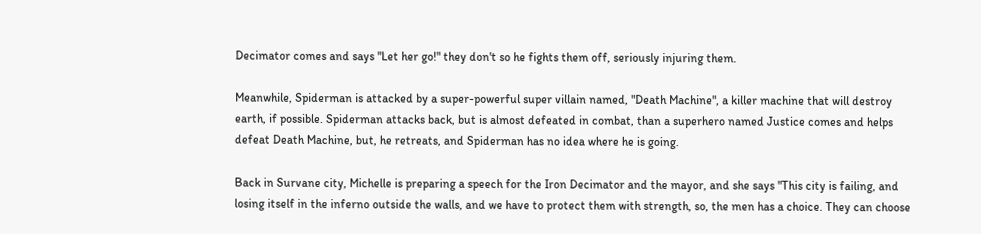Decimator comes and says "Let her go!" they don't so he fights them off, seriously injuring them.

Meanwhile, Spiderman is attacked by a super-powerful super villain named, "Death Machine", a killer machine that will destroy earth, if possible. Spiderman attacks back, but is almost defeated in combat, than a superhero named Justice comes and helps defeat Death Machine, but, he retreats, and Spiderman has no idea where he is going.

Back in Survane city, Michelle is preparing a speech for the Iron Decimator and the mayor, and she says "This city is failing, and losing itself in the inferno outside the walls, and we have to protect them with strength, so, the men has a choice. They can choose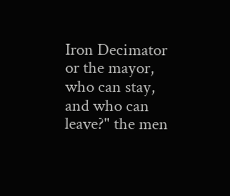Iron Decimator or the mayor, who can stay, and who can leave?" the men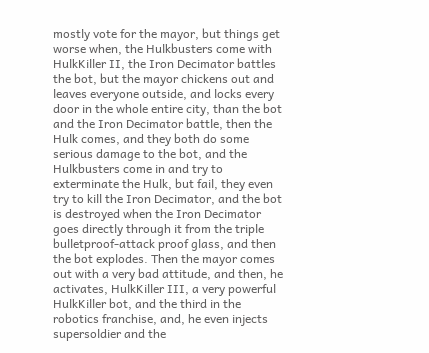mostly vote for the mayor, but things get worse when, the Hulkbusters come with HulkKiller II, the Iron Decimator battles the bot, but the mayor chickens out and leaves everyone outside, and locks every door in the whole entire city, than the bot and the Iron Decimator battle, then the Hulk comes, and they both do some serious damage to the bot, and the Hulkbusters come in and try to exterminate the Hulk, but fail, they even try to kill the Iron Decimator, and the bot is destroyed when the Iron Decimator goes directly through it from the triple bulletproof-attack proof glass, and then the bot explodes. Then the mayor comes out with a very bad attitude, and then, he activates, HulkKiller III, a very powerful HulkKiller bot, and the third in the robotics franchise, and, he even injects supersoldier and the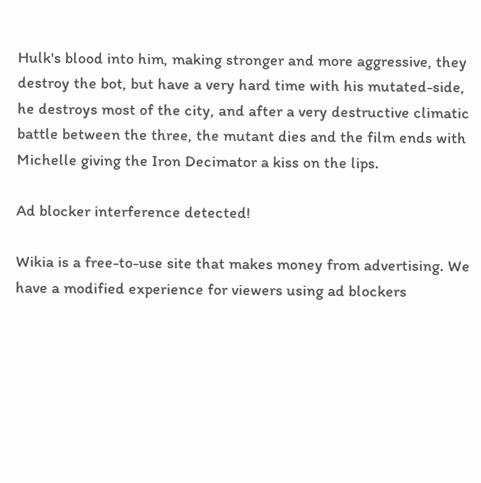Hulk's blood into him, making stronger and more aggressive, they destroy the bot, but have a very hard time with his mutated-side, he destroys most of the city, and after a very destructive climatic battle between the three, the mutant dies and the film ends with Michelle giving the Iron Decimator a kiss on the lips.

Ad blocker interference detected!

Wikia is a free-to-use site that makes money from advertising. We have a modified experience for viewers using ad blockers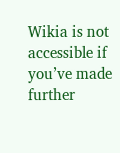Wikia is not accessible if you’ve made further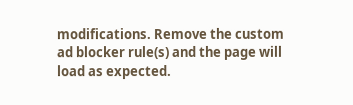modifications. Remove the custom ad blocker rule(s) and the page will load as expected.